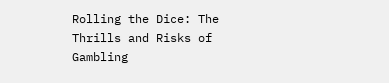Rolling the Dice: The Thrills and Risks of Gambling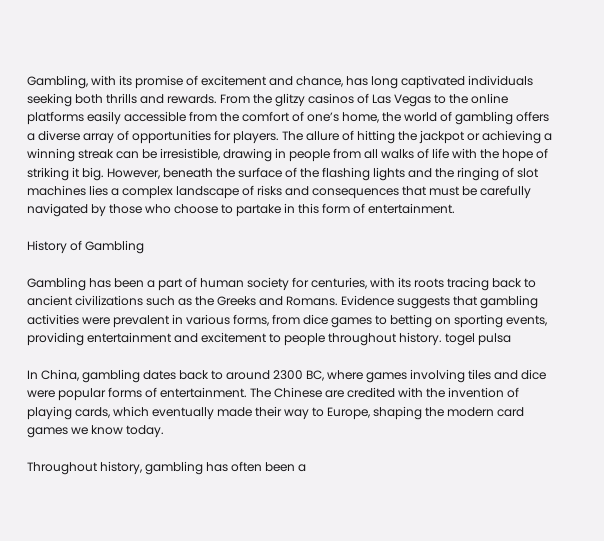Gambling, with its promise of excitement and chance, has long captivated individuals seeking both thrills and rewards. From the glitzy casinos of Las Vegas to the online platforms easily accessible from the comfort of one’s home, the world of gambling offers a diverse array of opportunities for players. The allure of hitting the jackpot or achieving a winning streak can be irresistible, drawing in people from all walks of life with the hope of striking it big. However, beneath the surface of the flashing lights and the ringing of slot machines lies a complex landscape of risks and consequences that must be carefully navigated by those who choose to partake in this form of entertainment.

History of Gambling

Gambling has been a part of human society for centuries, with its roots tracing back to ancient civilizations such as the Greeks and Romans. Evidence suggests that gambling activities were prevalent in various forms, from dice games to betting on sporting events, providing entertainment and excitement to people throughout history. togel pulsa

In China, gambling dates back to around 2300 BC, where games involving tiles and dice were popular forms of entertainment. The Chinese are credited with the invention of playing cards, which eventually made their way to Europe, shaping the modern card games we know today.

Throughout history, gambling has often been a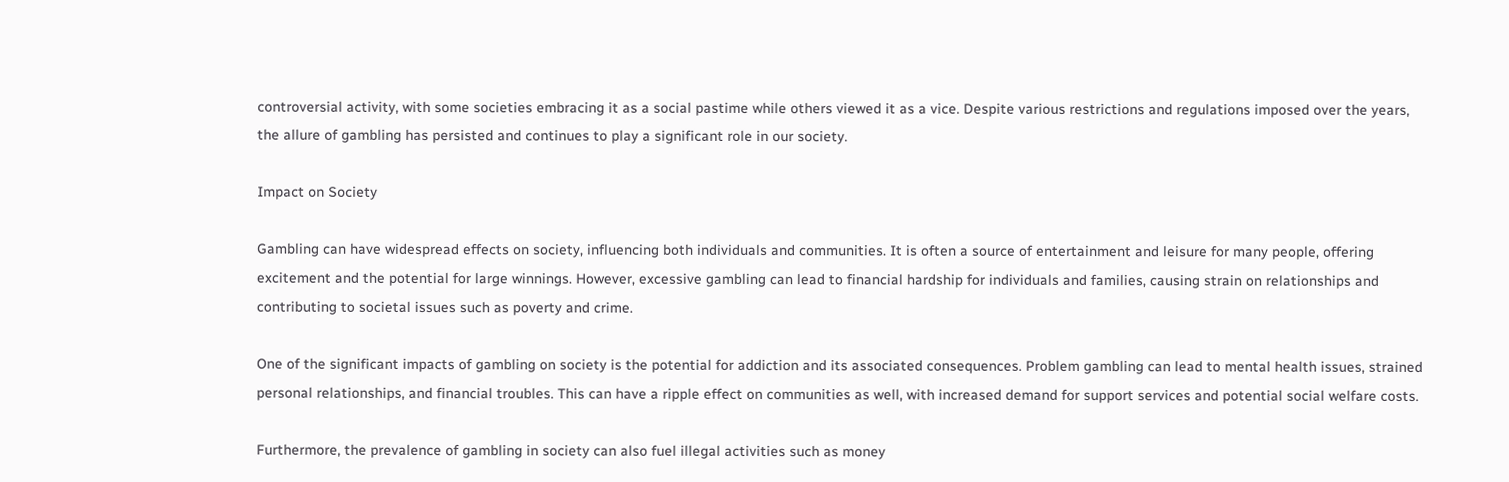controversial activity, with some societies embracing it as a social pastime while others viewed it as a vice. Despite various restrictions and regulations imposed over the years, the allure of gambling has persisted and continues to play a significant role in our society.

Impact on Society

Gambling can have widespread effects on society, influencing both individuals and communities. It is often a source of entertainment and leisure for many people, offering excitement and the potential for large winnings. However, excessive gambling can lead to financial hardship for individuals and families, causing strain on relationships and contributing to societal issues such as poverty and crime.

One of the significant impacts of gambling on society is the potential for addiction and its associated consequences. Problem gambling can lead to mental health issues, strained personal relationships, and financial troubles. This can have a ripple effect on communities as well, with increased demand for support services and potential social welfare costs.

Furthermore, the prevalence of gambling in society can also fuel illegal activities such as money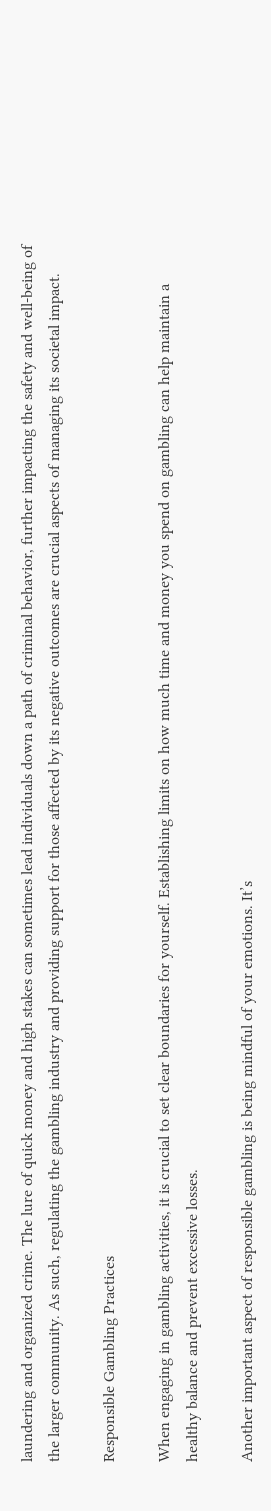laundering and organized crime. The lure of quick money and high stakes can sometimes lead individuals down a path of criminal behavior, further impacting the safety and well-being of the larger community. As such, regulating the gambling industry and providing support for those affected by its negative outcomes are crucial aspects of managing its societal impact.

Responsible Gambling Practices

When engaging in gambling activities, it is crucial to set clear boundaries for yourself. Establishing limits on how much time and money you spend on gambling can help maintain a healthy balance and prevent excessive losses.

Another important aspect of responsible gambling is being mindful of your emotions. It’s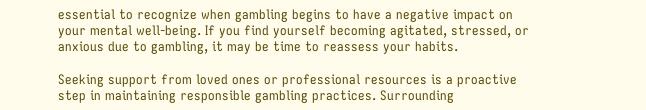essential to recognize when gambling begins to have a negative impact on your mental well-being. If you find yourself becoming agitated, stressed, or anxious due to gambling, it may be time to reassess your habits.

Seeking support from loved ones or professional resources is a proactive step in maintaining responsible gambling practices. Surrounding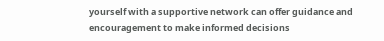yourself with a supportive network can offer guidance and encouragement to make informed decisions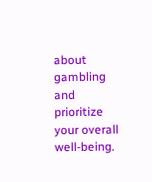about gambling and prioritize your overall well-being.